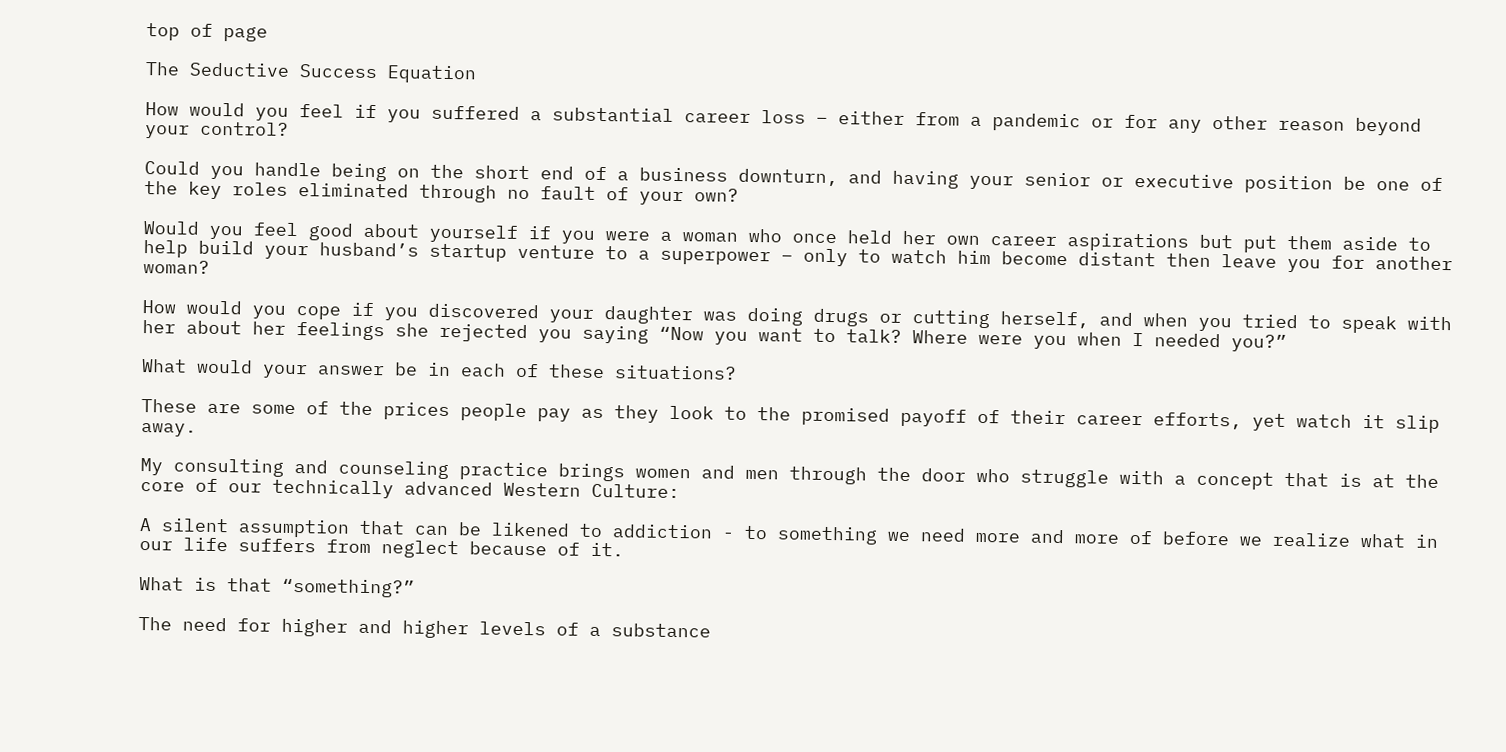top of page

The Seductive Success Equation

How would you feel if you suffered a substantial career loss – either from a pandemic or for any other reason beyond your control?

Could you handle being on the short end of a business downturn, and having your senior or executive position be one of the key roles eliminated through no fault of your own?

Would you feel good about yourself if you were a woman who once held her own career aspirations but put them aside to help build your husband’s startup venture to a superpower – only to watch him become distant then leave you for another woman?

How would you cope if you discovered your daughter was doing drugs or cutting herself, and when you tried to speak with her about her feelings she rejected you saying “Now you want to talk? Where were you when I needed you?”

What would your answer be in each of these situations?

These are some of the prices people pay as they look to the promised payoff of their career efforts, yet watch it slip away.

My consulting and counseling practice brings women and men through the door who struggle with a concept that is at the core of our technically advanced Western Culture:

A silent assumption that can be likened to addiction - to something we need more and more of before we realize what in our life suffers from neglect because of it.

What is that “something?”

The need for higher and higher levels of a substance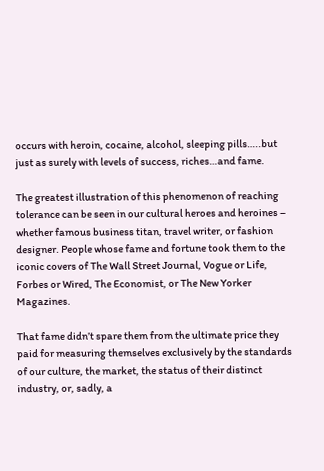occurs with heroin, cocaine, alcohol, sleeping pills…..but just as surely with levels of success, riches…and fame.

The greatest illustration of this phenomenon of reaching tolerance can be seen in our cultural heroes and heroines – whether famous business titan, travel writer, or fashion designer. People whose fame and fortune took them to the iconic covers of The Wall Street Journal, Vogue or Life, Forbes or Wired, The Economist, or The New Yorker Magazines.

That fame didn’t spare them from the ultimate price they paid for measuring themselves exclusively by the standards of our culture, the market, the status of their distinct industry, or, sadly, a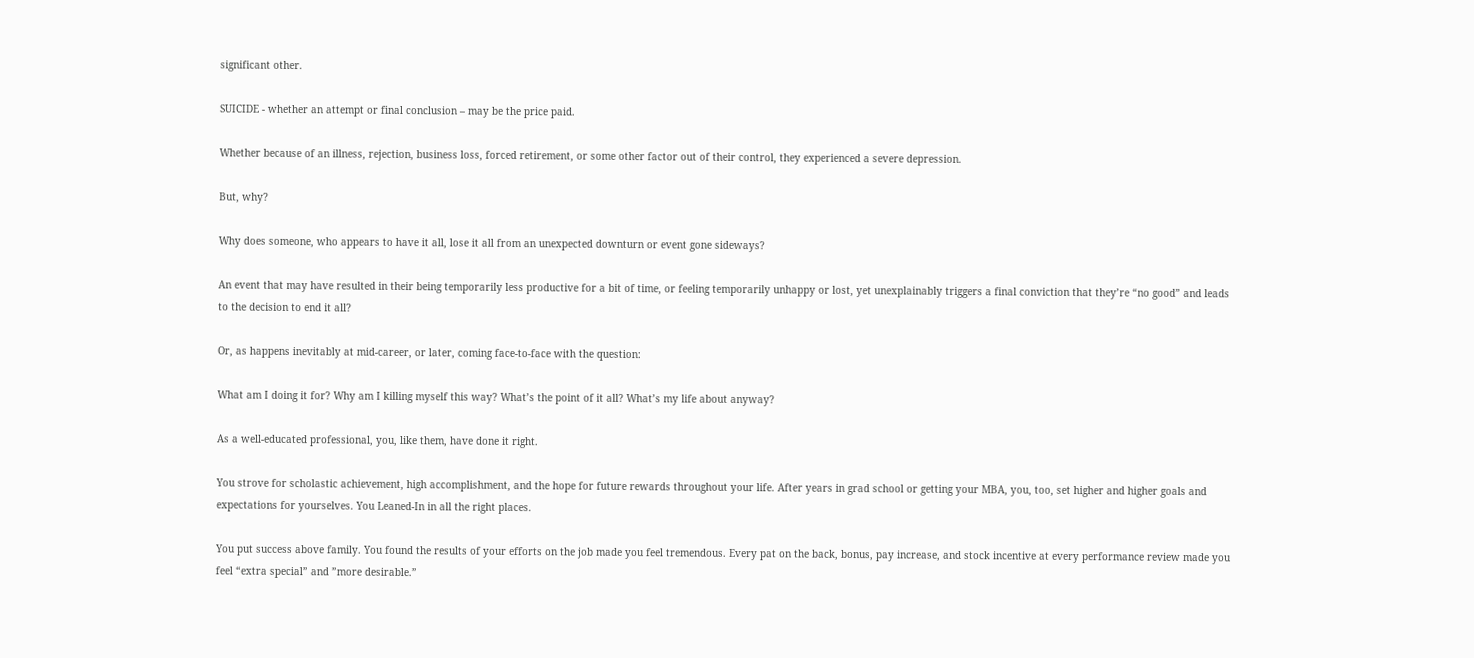significant other.

SUICIDE - whether an attempt or final conclusion – may be the price paid.

Whether because of an illness, rejection, business loss, forced retirement, or some other factor out of their control, they experienced a severe depression.

But, why?

Why does someone, who appears to have it all, lose it all from an unexpected downturn or event gone sideways?

An event that may have resulted in their being temporarily less productive for a bit of time, or feeling temporarily unhappy or lost, yet unexplainably triggers a final conviction that they’re “no good” and leads to the decision to end it all?

Or, as happens inevitably at mid-career, or later, coming face-to-face with the question:

What am I doing it for? Why am I killing myself this way? What’s the point of it all? What’s my life about anyway?

As a well-educated professional, you, like them, have done it right.

You strove for scholastic achievement, high accomplishment, and the hope for future rewards throughout your life. After years in grad school or getting your MBA, you, too, set higher and higher goals and expectations for yourselves. You Leaned-In in all the right places.

You put success above family. You found the results of your efforts on the job made you feel tremendous. Every pat on the back, bonus, pay increase, and stock incentive at every performance review made you feel “extra special” and ”more desirable.”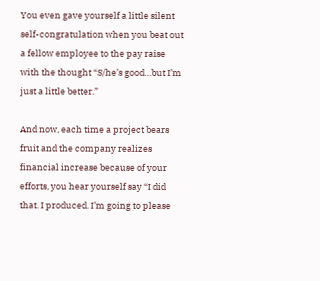You even gave yourself a little silent self-congratulation when you beat out a fellow employee to the pay raise with the thought “S/he’s good…but I’m just a little better.”

And now, each time a project bears fruit and the company realizes financial increase because of your efforts, you hear yourself say “I did that. I produced. I’m going to please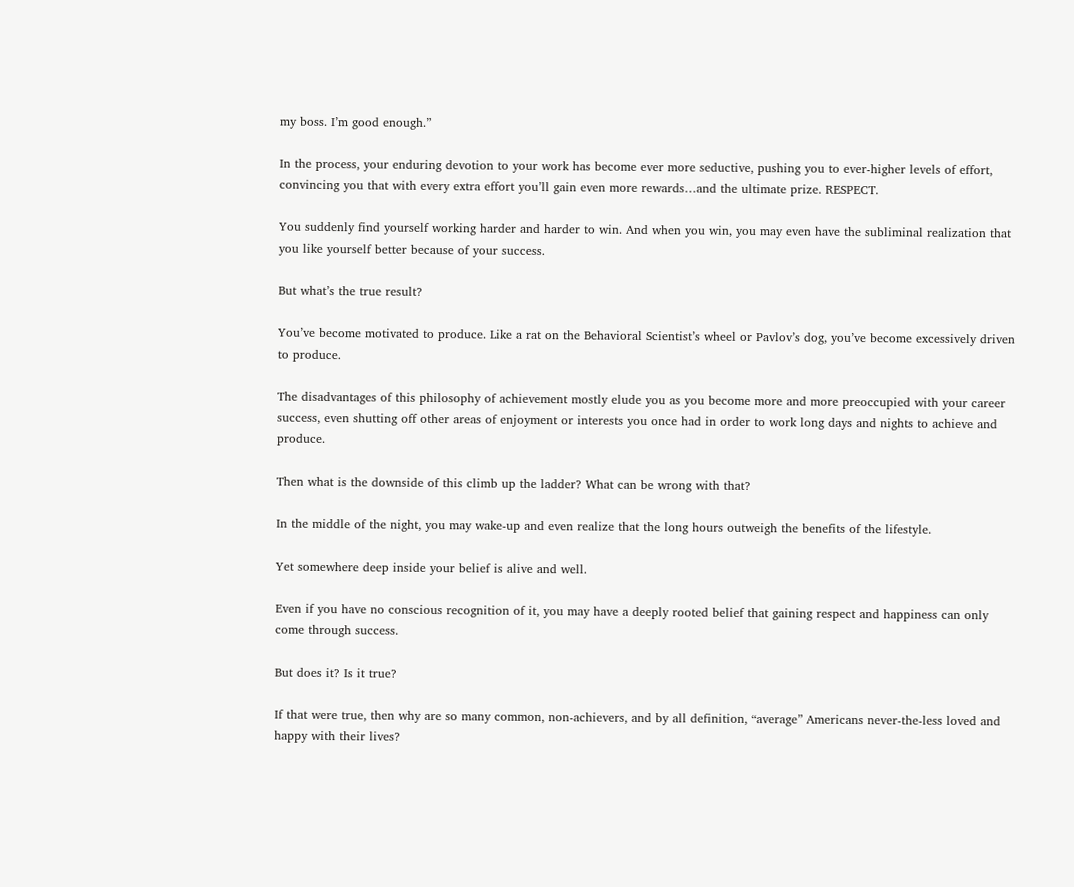my boss. I’m good enough.”

In the process, your enduring devotion to your work has become ever more seductive, pushing you to ever-higher levels of effort, convincing you that with every extra effort you’ll gain even more rewards…and the ultimate prize. RESPECT.

You suddenly find yourself working harder and harder to win. And when you win, you may even have the subliminal realization that you like yourself better because of your success.

But what’s the true result?

You’ve become motivated to produce. Like a rat on the Behavioral Scientist’s wheel or Pavlov’s dog, you’ve become excessively driven to produce.

The disadvantages of this philosophy of achievement mostly elude you as you become more and more preoccupied with your career success, even shutting off other areas of enjoyment or interests you once had in order to work long days and nights to achieve and produce.

Then what is the downside of this climb up the ladder? What can be wrong with that?

In the middle of the night, you may wake-up and even realize that the long hours outweigh the benefits of the lifestyle.

Yet somewhere deep inside your belief is alive and well.

Even if you have no conscious recognition of it, you may have a deeply rooted belief that gaining respect and happiness can only come through success.

But does it? Is it true?

If that were true, then why are so many common, non-achievers, and by all definition, “average” Americans never-the-less loved and happy with their lives?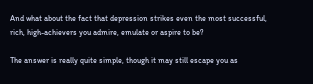And what about the fact that depression strikes even the most successful, rich, high-achievers you admire, emulate or aspire to be?

The answer is really quite simple, though it may still escape you as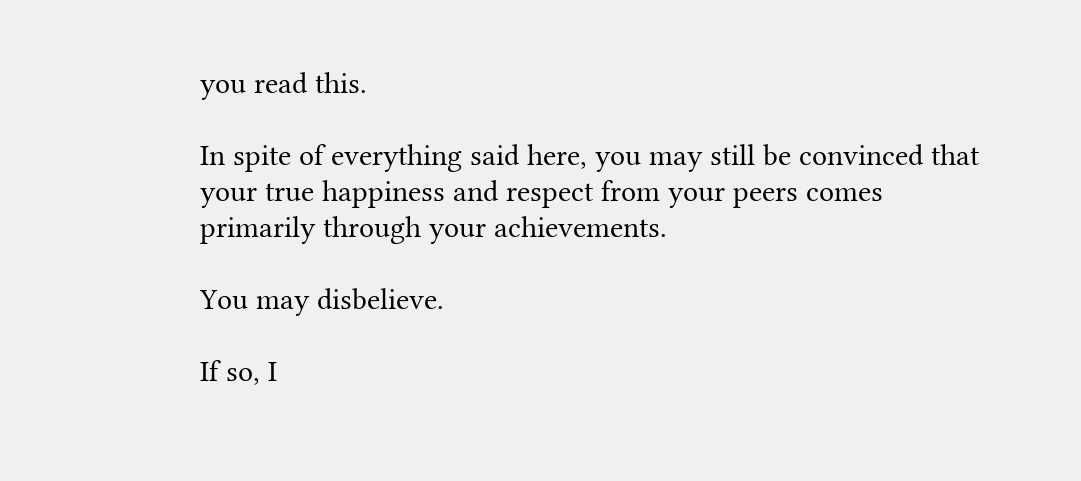you read this.

In spite of everything said here, you may still be convinced that your true happiness and respect from your peers comes primarily through your achievements.

You may disbelieve.

If so, I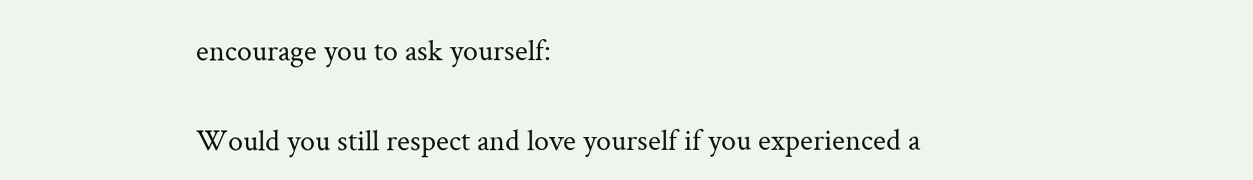encourage you to ask yourself:

Would you still respect and love yourself if you experienced a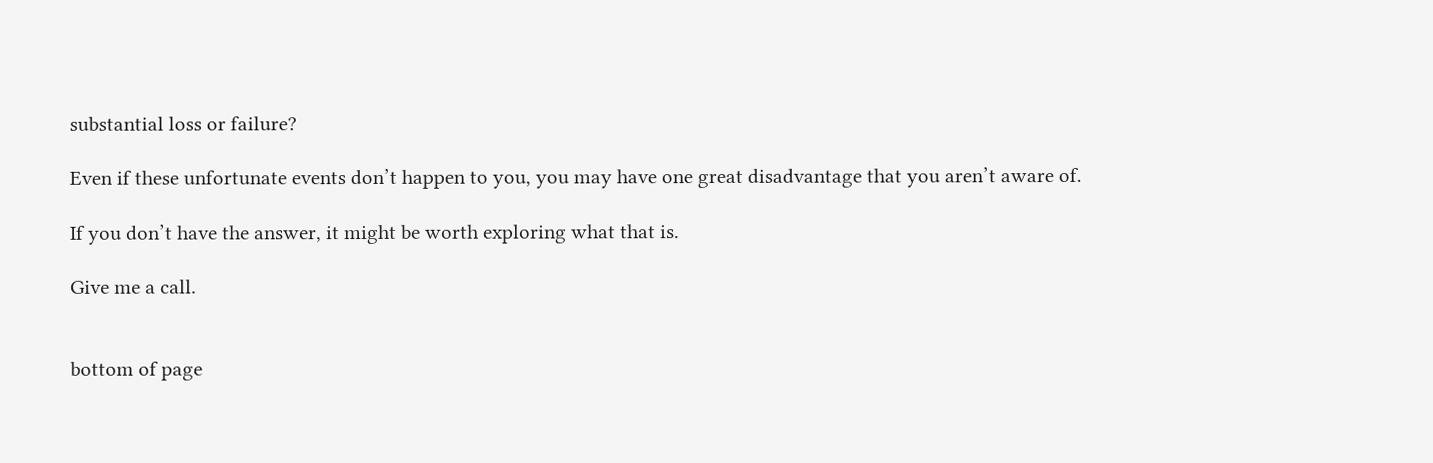substantial loss or failure?

Even if these unfortunate events don’t happen to you, you may have one great disadvantage that you aren’t aware of.

If you don’t have the answer, it might be worth exploring what that is.

Give me a call.


bottom of page